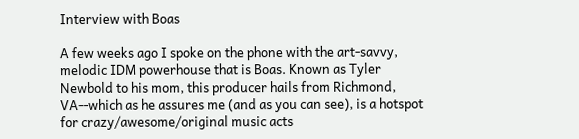Interview with Boas

A few weeks ago I spoke on the phone with the art-savvy, melodic IDM powerhouse that is Boas. Known as Tyler Newbold to his mom, this producer hails from Richmond, VA--which as he assures me (and as you can see), is a hotspot for crazy/awesome/original music acts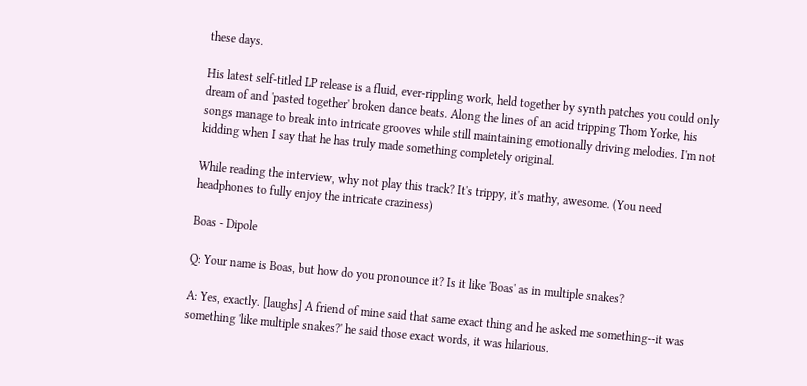these days.

His latest self-titled LP release is a fluid, ever-rippling work, held together by synth patches you could only dream of and 'pasted together' broken dance beats. Along the lines of an acid tripping Thom Yorke, his songs manage to break into intricate grooves while still maintaining emotionally driving melodies. I'm not kidding when I say that he has truly made something completely original.

While reading the interview, why not play this track? It's trippy, it's mathy, awesome. (You need headphones to fully enjoy the intricate craziness)

Boas - Dipole

Q: Your name is Boas, but how do you pronounce it? Is it like 'Boas' as in multiple snakes?

A: Yes, exactly. [laughs] A friend of mine said that same exact thing and he asked me something--it was something 'like multiple snakes?' he said those exact words, it was hilarious.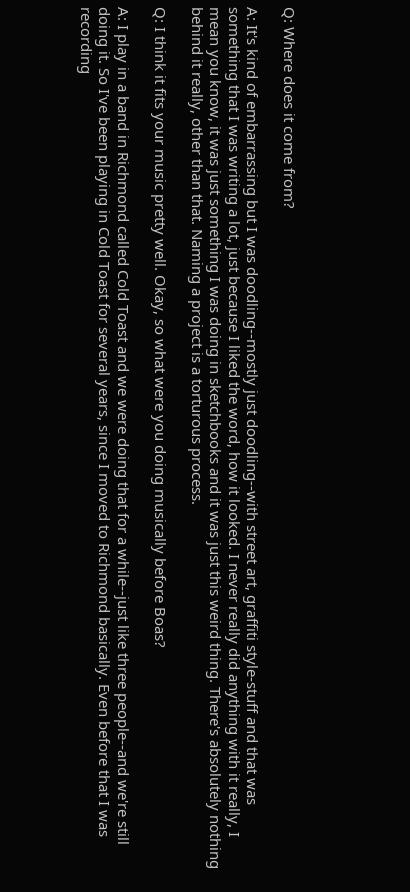Q: Where does it come from?

A: It's kind of embarrassing but I was doodling--mostly just doodling--with street art, graffiti style-stuff and that was something that I was writing a lot, just because I liked the word, how it looked. I never really did anything with it really, I mean you know, it was just something I was doing in sketchbooks and it was just this weird thing. There's absolutely nothing behind it really, other than that. Naming a project is a torturous process.

Q: I think it fits your music pretty well. Okay, so what were you doing musically before Boas?

A: I play in a band in Richmond called Cold Toast and we were doing that for a while--just like three people--and we're still doing it. So I've been playing in Cold Toast for several years, since I moved to Richmond basically. Even before that I was recording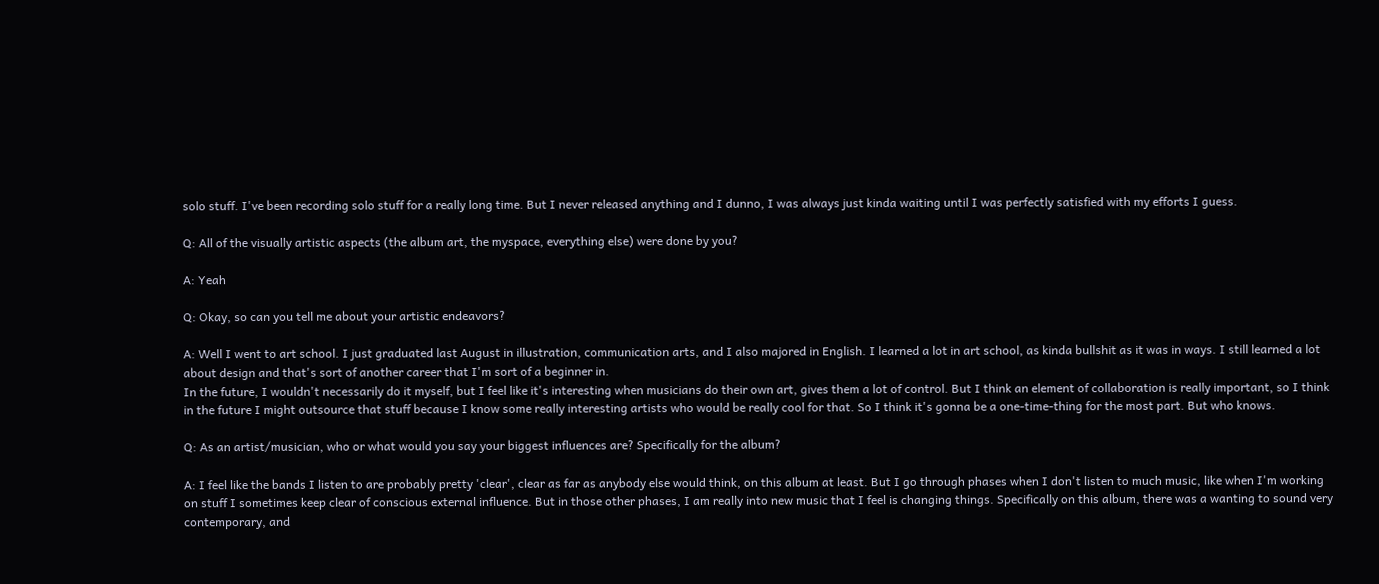solo stuff. I've been recording solo stuff for a really long time. But I never released anything and I dunno, I was always just kinda waiting until I was perfectly satisfied with my efforts I guess.

Q: All of the visually artistic aspects (the album art, the myspace, everything else) were done by you?

A: Yeah

Q: Okay, so can you tell me about your artistic endeavors?

A: Well I went to art school. I just graduated last August in illustration, communication arts, and I also majored in English. I learned a lot in art school, as kinda bullshit as it was in ways. I still learned a lot about design and that's sort of another career that I'm sort of a beginner in.
In the future, I wouldn't necessarily do it myself, but I feel like it's interesting when musicians do their own art, gives them a lot of control. But I think an element of collaboration is really important, so I think in the future I might outsource that stuff because I know some really interesting artists who would be really cool for that. So I think it's gonna be a one-time-thing for the most part. But who knows.

Q: As an artist/musician, who or what would you say your biggest influences are? Specifically for the album?

A: I feel like the bands I listen to are probably pretty 'clear', clear as far as anybody else would think, on this album at least. But I go through phases when I don't listen to much music, like when I'm working on stuff I sometimes keep clear of conscious external influence. But in those other phases, I am really into new music that I feel is changing things. Specifically on this album, there was a wanting to sound very contemporary, and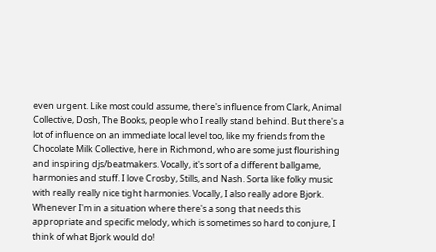even urgent. Like most could assume, there's influence from Clark, Animal Collective, Dosh, The Books, people who I really stand behind. But there's a lot of influence on an immediate local level too, like my friends from the Chocolate Milk Collective, here in Richmond, who are some just flourishing and inspiring djs/beatmakers. Vocally, it's sort of a different ballgame, harmonies and stuff. I love Crosby, Stills, and Nash. Sorta like folky music with really really nice tight harmonies. Vocally, I also really adore Bjork. Whenever I'm in a situation where there's a song that needs this appropriate and specific melody, which is sometimes so hard to conjure, I think of what Bjork would do!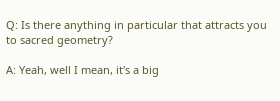Q: Is there anything in particular that attracts you to sacred geometry?

A: Yeah, well I mean, it's a big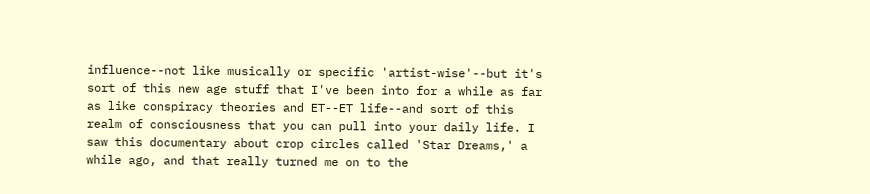influence--not like musically or specific 'artist-wise'--but it's sort of this new age stuff that I've been into for a while as far as like conspiracy theories and ET--ET life--and sort of this realm of consciousness that you can pull into your daily life. I saw this documentary about crop circles called 'Star Dreams,' a while ago, and that really turned me on to the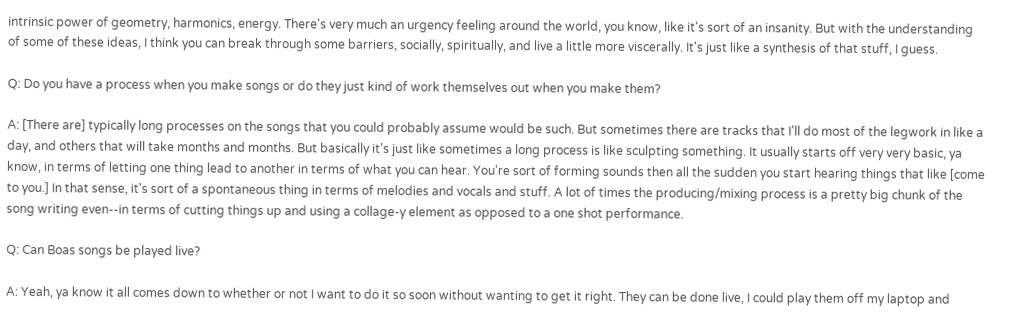intrinsic power of geometry, harmonics, energy. There's very much an urgency feeling around the world, you know, like it's sort of an insanity. But with the understanding of some of these ideas, I think you can break through some barriers, socially, spiritually, and live a little more viscerally. It's just like a synthesis of that stuff, I guess.

Q: Do you have a process when you make songs or do they just kind of work themselves out when you make them?

A: [There are] typically long processes on the songs that you could probably assume would be such. But sometimes there are tracks that I'll do most of the legwork in like a day, and others that will take months and months. But basically it's just like sometimes a long process is like sculpting something. It usually starts off very very basic, ya know, in terms of letting one thing lead to another in terms of what you can hear. You're sort of forming sounds then all the sudden you start hearing things that like [come to you.] In that sense, it's sort of a spontaneous thing in terms of melodies and vocals and stuff. A lot of times the producing/mixing process is a pretty big chunk of the song writing even--in terms of cutting things up and using a collage-y element as opposed to a one shot performance.

Q: Can Boas songs be played live?

A: Yeah, ya know it all comes down to whether or not I want to do it so soon without wanting to get it right. They can be done live, I could play them off my laptop and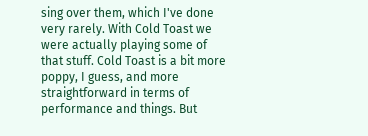sing over them, which I've done very rarely. With Cold Toast we were actually playing some of that stuff. Cold Toast is a bit more poppy, I guess, and more straightforward in terms of performance and things. But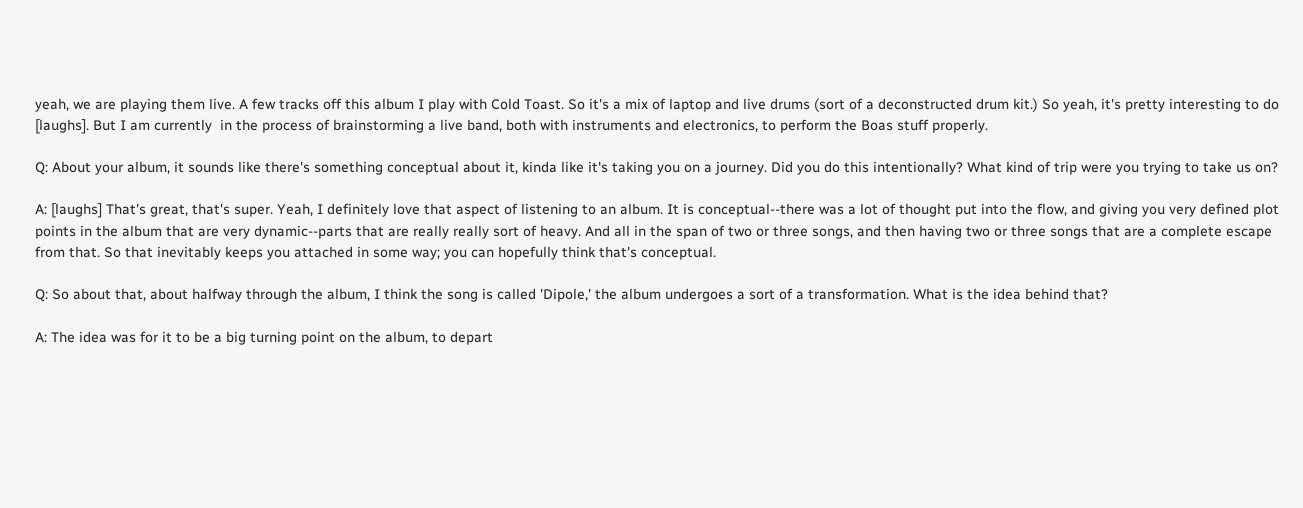yeah, we are playing them live. A few tracks off this album I play with Cold Toast. So it's a mix of laptop and live drums (sort of a deconstructed drum kit.) So yeah, it's pretty interesting to do [laughs]. But I am currently  in the process of brainstorming a live band, both with instruments and electronics, to perform the Boas stuff properly.

Q: About your album, it sounds like there's something conceptual about it, kinda like it's taking you on a journey. Did you do this intentionally? What kind of trip were you trying to take us on?

A: [laughs] That's great, that's super. Yeah, I definitely love that aspect of listening to an album. It is conceptual--there was a lot of thought put into the flow, and giving you very defined plot points in the album that are very dynamic--parts that are really really sort of heavy. And all in the span of two or three songs, and then having two or three songs that are a complete escape from that. So that inevitably keeps you attached in some way; you can hopefully think that's conceptual.

Q: So about that, about halfway through the album, I think the song is called 'Dipole,' the album undergoes a sort of a transformation. What is the idea behind that?

A: The idea was for it to be a big turning point on the album, to depart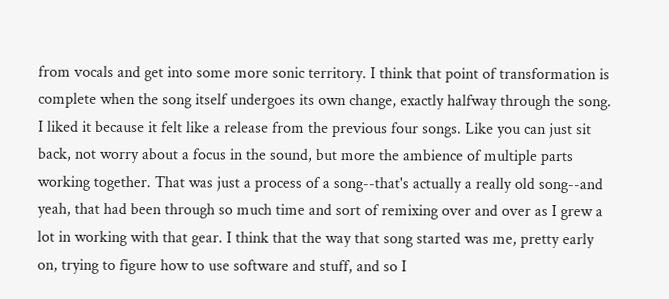from vocals and get into some more sonic territory. I think that point of transformation is complete when the song itself undergoes its own change, exactly halfway through the song. I liked it because it felt like a release from the previous four songs. Like you can just sit back, not worry about a focus in the sound, but more the ambience of multiple parts working together. That was just a process of a song--that's actually a really old song--and yeah, that had been through so much time and sort of remixing over and over as I grew a lot in working with that gear. I think that the way that song started was me, pretty early on, trying to figure how to use software and stuff, and so I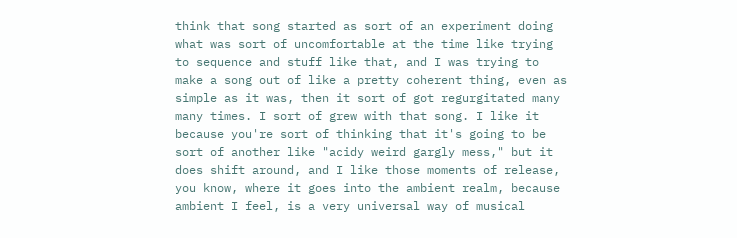think that song started as sort of an experiment doing what was sort of uncomfortable at the time like trying to sequence and stuff like that, and I was trying to make a song out of like a pretty coherent thing, even as simple as it was, then it sort of got regurgitated many many times. I sort of grew with that song. I like it because you're sort of thinking that it's going to be sort of another like "acidy weird gargly mess," but it does shift around, and I like those moments of release, you know, where it goes into the ambient realm, because ambient I feel, is a very universal way of musical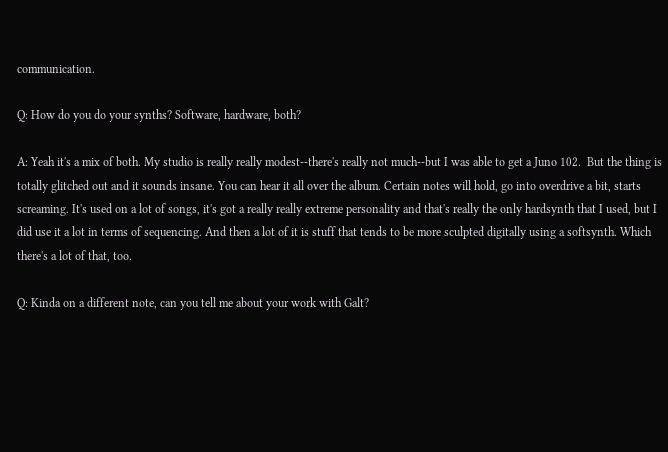communication.

Q: How do you do your synths? Software, hardware, both?

A: Yeah it's a mix of both. My studio is really really modest--there's really not much--but I was able to get a Juno 102.  But the thing is totally glitched out and it sounds insane. You can hear it all over the album. Certain notes will hold, go into overdrive a bit, starts screaming. It's used on a lot of songs, it's got a really really extreme personality and that's really the only hardsynth that I used, but I did use it a lot in terms of sequencing. And then a lot of it is stuff that tends to be more sculpted digitally using a softsynth. Which there's a lot of that, too.

Q: Kinda on a different note, can you tell me about your work with Galt?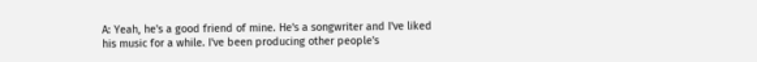A: Yeah, he's a good friend of mine. He's a songwriter and I've liked his music for a while. I've been producing other people's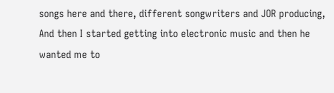songs here and there, different songwriters and JOR producing, And then I started getting into electronic music and then he wanted me to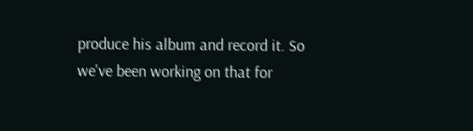produce his album and record it. So we've been working on that for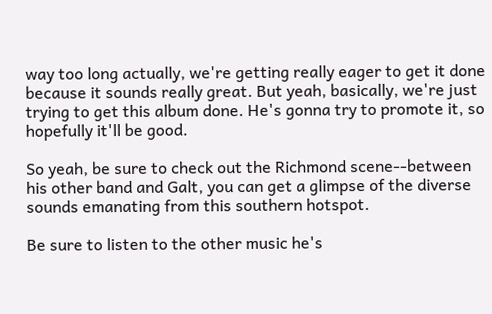way too long actually, we're getting really eager to get it done because it sounds really great. But yeah, basically, we're just trying to get this album done. He's gonna try to promote it, so hopefully it'll be good.

So yeah, be sure to check out the Richmond scene--between his other band and Galt, you can get a glimpse of the diverse sounds emanating from this southern hotspot.

Be sure to listen to the other music he's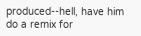produced--hell, have him do a remix for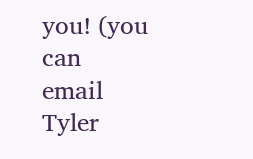you! (you can email Tyler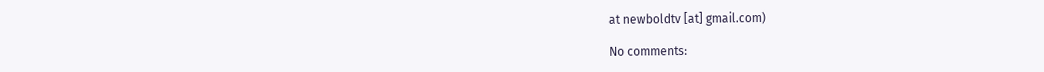at newboldtv [at] gmail.com)

No comments: